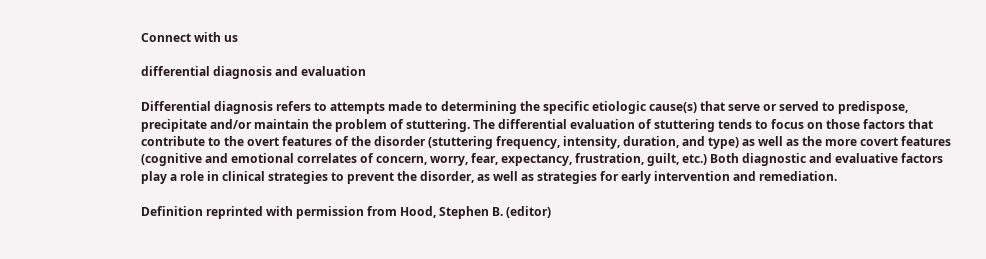Connect with us

differential diagnosis and evaluation

Differential diagnosis refers to attempts made to determining the specific etiologic cause(s) that serve or served to predispose, precipitate and/or maintain the problem of stuttering. The differential evaluation of stuttering tends to focus on those factors that contribute to the overt features of the disorder (stuttering frequency, intensity, duration, and type) as well as the more covert features (cognitive and emotional correlates of concern, worry, fear, expectancy, frustration, guilt, etc.) Both diagnostic and evaluative factors play a role in clinical strategies to prevent the disorder, as well as strategies for early intervention and remediation.

Definition reprinted with permission from Hood, Stephen B. (editor)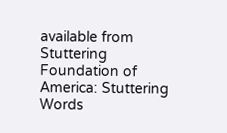available from Stuttering Foundation of America: Stuttering Words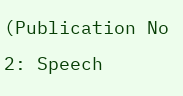(Publication No 2: Speech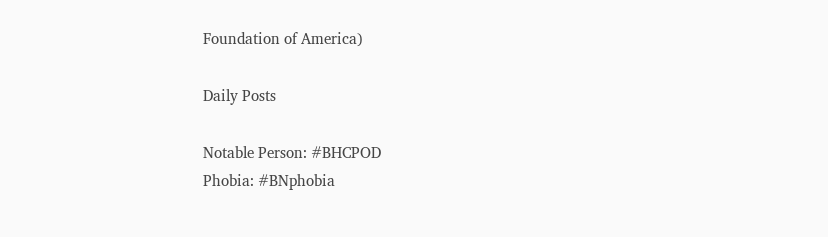Foundation of America)

Daily Posts

Notable Person: #BHCPOD
Phobia: #BNphobia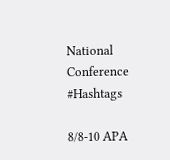National Conference #Hashtags

8/8-10 APA